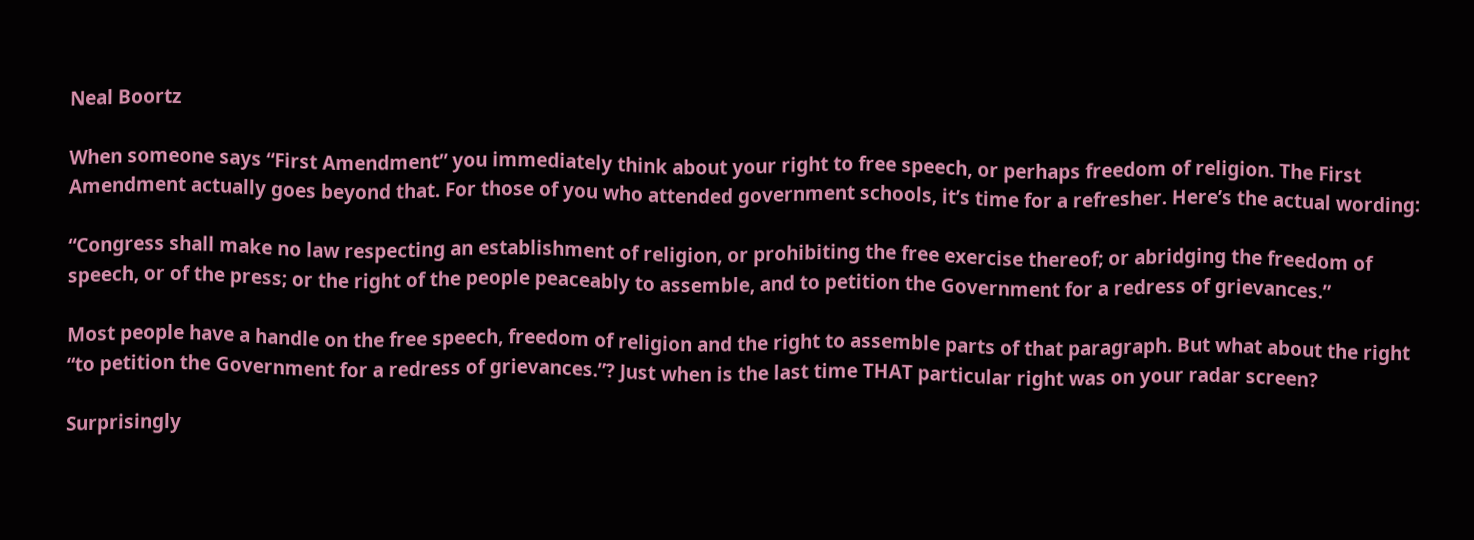Neal Boortz

When someone says “First Amendment” you immediately think about your right to free speech, or perhaps freedom of religion. The First Amendment actually goes beyond that. For those of you who attended government schools, it’s time for a refresher. Here’s the actual wording:

“Congress shall make no law respecting an establishment of religion, or prohibiting the free exercise thereof; or abridging the freedom of speech, or of the press; or the right of the people peaceably to assemble, and to petition the Government for a redress of grievances.”

Most people have a handle on the free speech, freedom of religion and the right to assemble parts of that paragraph. But what about the right “to petition the Government for a redress of grievances.”? Just when is the last time THAT particular right was on your radar screen?

Surprisingly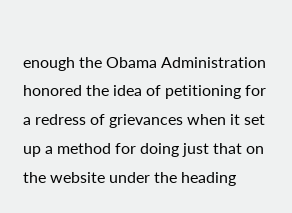enough the Obama Administration honored the idea of petitioning for a redress of grievances when it set up a method for doing just that on the website under the heading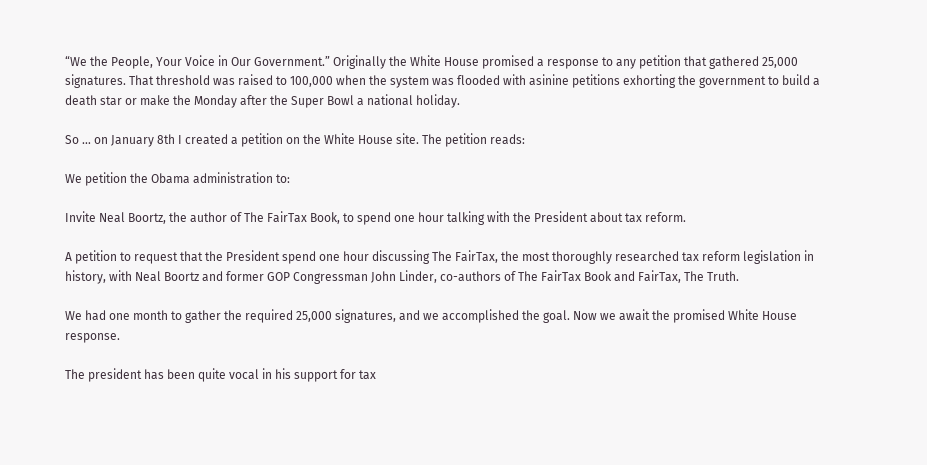“We the People, Your Voice in Our Government.” Originally the White House promised a response to any petition that gathered 25,000 signatures. That threshold was raised to 100,000 when the system was flooded with asinine petitions exhorting the government to build a death star or make the Monday after the Super Bowl a national holiday.

So … on January 8th I created a petition on the White House site. The petition reads:

We petition the Obama administration to:

Invite Neal Boortz, the author of The FairTax Book, to spend one hour talking with the President about tax reform.

A petition to request that the President spend one hour discussing The FairTax, the most thoroughly researched tax reform legislation in history, with Neal Boortz and former GOP Congressman John Linder, co-authors of The FairTax Book and FairTax, The Truth.

We had one month to gather the required 25,000 signatures, and we accomplished the goal. Now we await the promised White House response.

The president has been quite vocal in his support for tax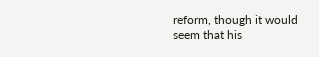reform, though it would seem that his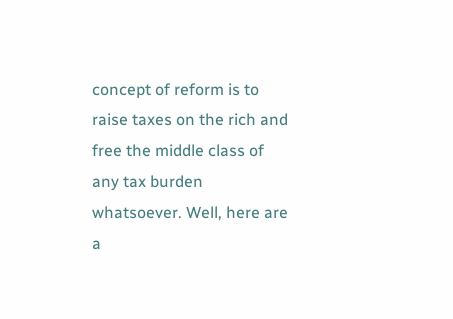concept of reform is to raise taxes on the rich and free the middle class of any tax burden whatsoever. Well, here are a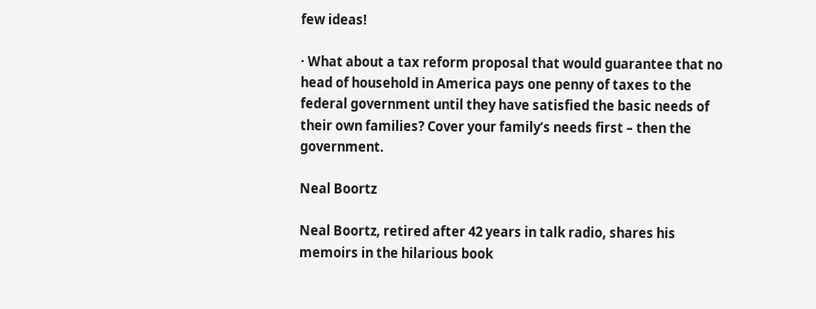few ideas!

· What about a tax reform proposal that would guarantee that no head of household in America pays one penny of taxes to the federal government until they have satisfied the basic needs of their own families? Cover your family’s needs first – then the government.

Neal Boortz

Neal Boortz, retired after 42 years in talk radio, shares his memoirs in the hilarious book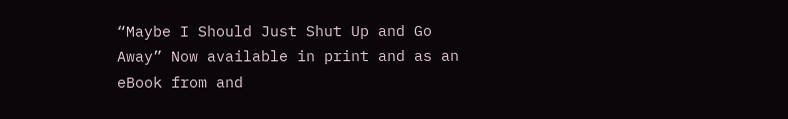“Maybe I Should Just Shut Up and Go Away” Now available in print and as an eBook from and